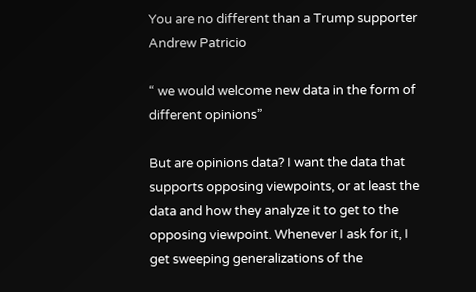You are no different than a Trump supporter
Andrew Patricio

“ we would welcome new data in the form of different opinions”

But are opinions data? I want the data that supports opposing viewpoints, or at least the data and how they analyze it to get to the opposing viewpoint. Whenever I ask for it, I get sweeping generalizations of the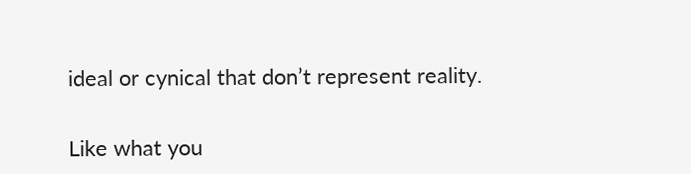ideal or cynical that don’t represent reality.

Like what you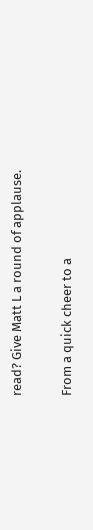read? Give Matt L a round of applause.

From a quick cheer to a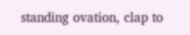standing ovation, clap to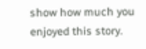show how much you enjoyed this story.